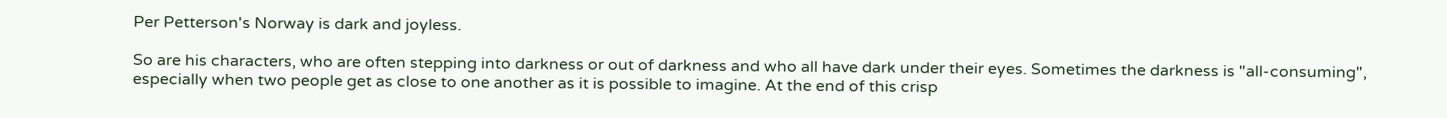Per Petterson's Norway is dark and joyless.

So are his characters, who are often stepping into darkness or out of darkness and who all have dark under their eyes. Sometimes the darkness is "all-consuming", especially when two people get as close to one another as it is possible to imagine. At the end of this crisp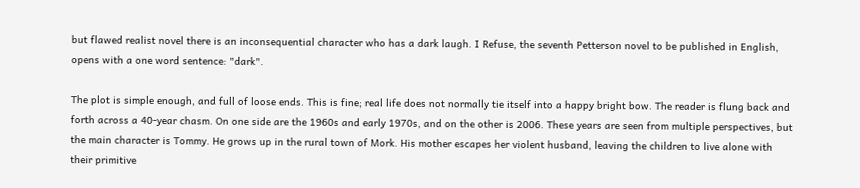but flawed realist novel there is an inconsequential character who has a dark laugh. I Refuse, the seventh Petterson novel to be published in English, opens with a one word sentence: "dark".

The plot is simple enough, and full of loose ends. This is fine; real life does not normally tie itself into a happy bright bow. The reader is flung back and forth across a 40-year chasm. On one side are the 1960s and early 1970s, and on the other is 2006. These years are seen from multiple perspectives, but the main character is Tommy. He grows up in the rural town of Mork. His mother escapes her violent husband, leaving the children to live alone with their primitive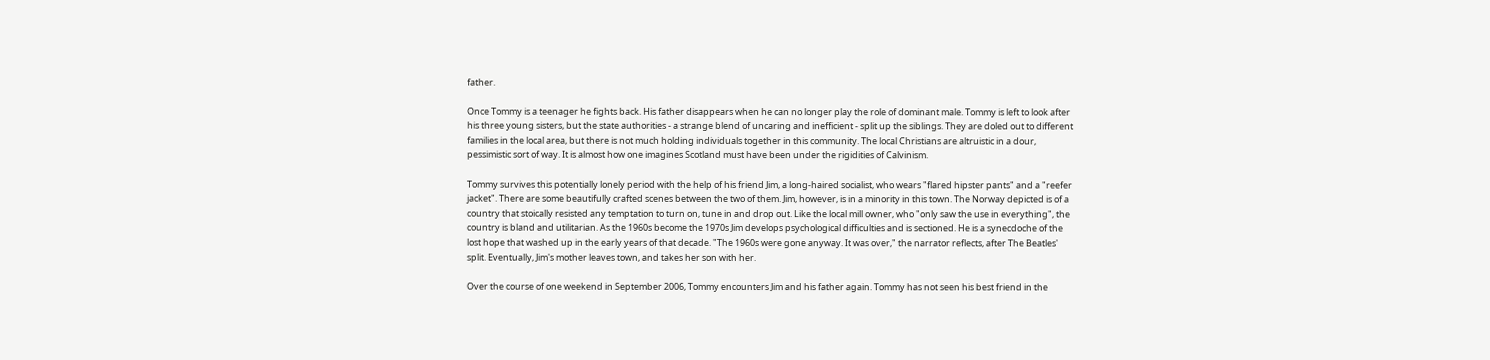father.

Once Tommy is a teenager he fights back. His father disappears when he can no longer play the role of dominant male. Tommy is left to look after his three young sisters, but the state authorities - a strange blend of uncaring and inefficient - split up the siblings. They are doled out to different families in the local area, but there is not much holding individuals together in this community. The local Christians are altruistic in a dour, pessimistic sort of way. It is almost how one imagines Scotland must have been under the rigidities of Calvinism.

Tommy survives this potentially lonely period with the help of his friend Jim, a long-haired socialist, who wears "flared hipster pants" and a "reefer jacket". There are some beautifully crafted scenes between the two of them. Jim, however, is in a minority in this town. The Norway depicted is of a country that stoically resisted any temptation to turn on, tune in and drop out. Like the local mill owner, who "only saw the use in everything", the country is bland and utilitarian. As the 1960s become the 1970s Jim develops psychological difficulties and is sectioned. He is a synecdoche of the lost hope that washed up in the early years of that decade. "The 1960s were gone anyway. It was over," the narrator reflects, after The Beatles' split. Eventually, Jim's mother leaves town, and takes her son with her.

Over the course of one weekend in September 2006, Tommy encounters Jim and his father again. Tommy has not seen his best friend in the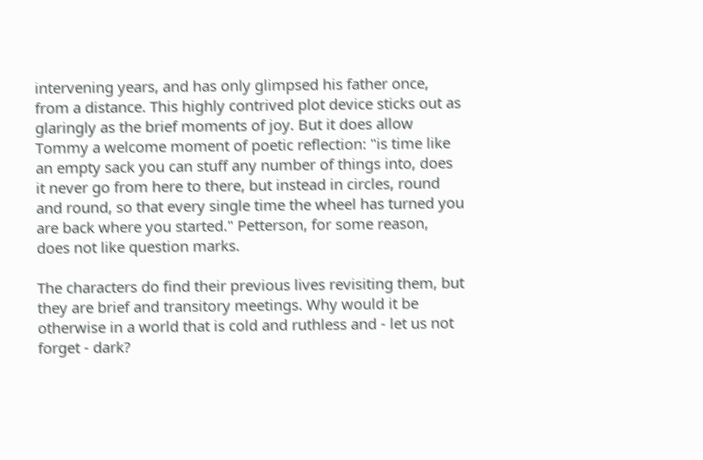intervening years, and has only glimpsed his father once, from a distance. This highly contrived plot device sticks out as glaringly as the brief moments of joy. But it does allow Tommy a welcome moment of poetic reflection: "is time like an empty sack you can stuff any number of things into, does it never go from here to there, but instead in circles, round and round, so that every single time the wheel has turned you are back where you started." Petterson, for some reason, does not like question marks.

The characters do find their previous lives revisiting them, but they are brief and transitory meetings. Why would it be otherwise in a world that is cold and ruthless and - let us not forget - dark?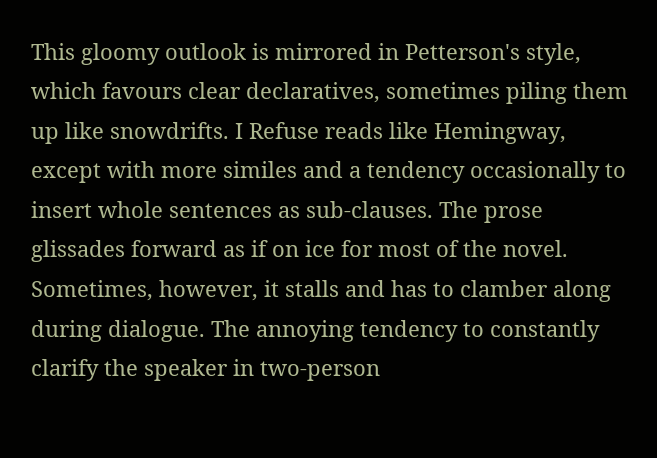This gloomy outlook is mirrored in Petterson's style, which favours clear declaratives, sometimes piling them up like snowdrifts. I Refuse reads like Hemingway, except with more similes and a tendency occasionally to insert whole sentences as sub-clauses. The prose glissades forward as if on ice for most of the novel. Sometimes, however, it stalls and has to clamber along during dialogue. The annoying tendency to constantly clarify the speaker in two-person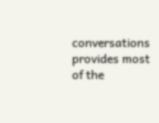conversations provides most of the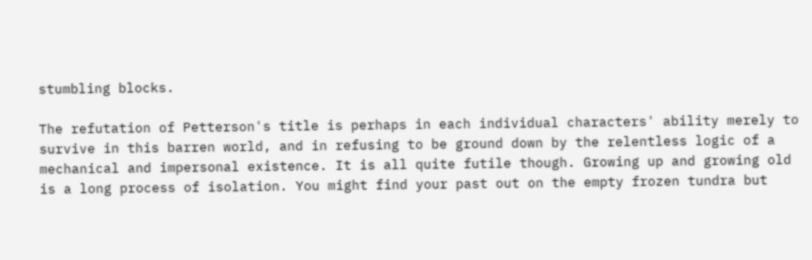stumbling blocks.

The refutation of Petterson's title is perhaps in each individual characters' ability merely to survive in this barren world, and in refusing to be ground down by the relentless logic of a mechanical and impersonal existence. It is all quite futile though. Growing up and growing old is a long process of isolation. You might find your past out on the empty frozen tundra but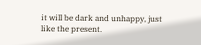it will be dark and unhappy, just like the present.